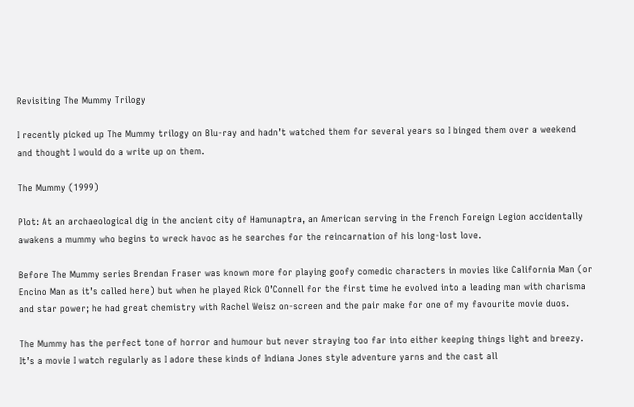Revisiting The Mummy Trilogy

I recently picked up The Mummy trilogy on Blu-ray and hadn’t watched them for several years so I binged them over a weekend and thought I would do a write up on them.

The Mummy (1999)

Plot: At an archaeological dig in the ancient city of Hamunaptra, an American serving in the French Foreign Legion accidentally awakens a mummy who begins to wreck havoc as he searches for the reincarnation of his long-lost love.

Before The Mummy series Brendan Fraser was known more for playing goofy comedic characters in movies like California Man (or Encino Man as it’s called here) but when he played Rick O’Connell for the first time he evolved into a leading man with charisma and star power; he had great chemistry with Rachel Weisz on-screen and the pair make for one of my favourite movie duos.

The Mummy has the perfect tone of horror and humour but never straying too far into either keeping things light and breezy. It’s a movie I watch regularly as I adore these kinds of Indiana Jones style adventure yarns and the cast all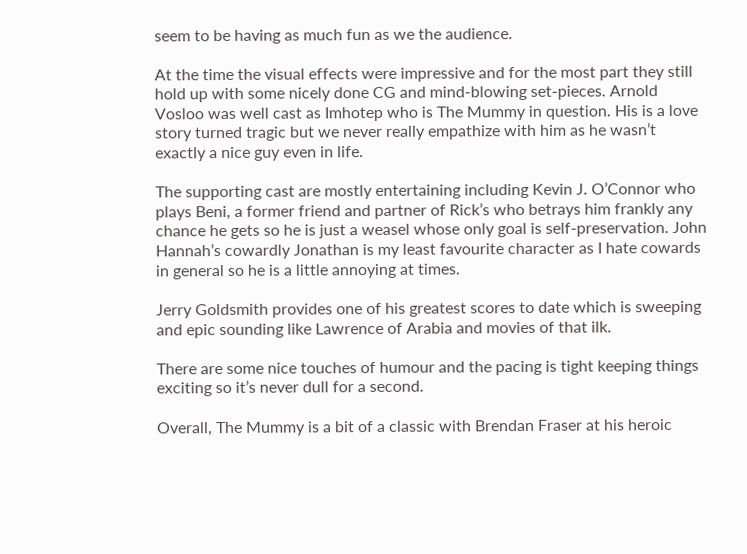seem to be having as much fun as we the audience.

At the time the visual effects were impressive and for the most part they still hold up with some nicely done CG and mind-blowing set-pieces. Arnold Vosloo was well cast as Imhotep who is The Mummy in question. His is a love story turned tragic but we never really empathize with him as he wasn’t exactly a nice guy even in life.

The supporting cast are mostly entertaining including Kevin J. O’Connor who plays Beni, a former friend and partner of Rick’s who betrays him frankly any chance he gets so he is just a weasel whose only goal is self-preservation. John Hannah’s cowardly Jonathan is my least favourite character as I hate cowards in general so he is a little annoying at times.

Jerry Goldsmith provides one of his greatest scores to date which is sweeping and epic sounding like Lawrence of Arabia and movies of that ilk.

There are some nice touches of humour and the pacing is tight keeping things exciting so it’s never dull for a second.

Overall, The Mummy is a bit of a classic with Brendan Fraser at his heroic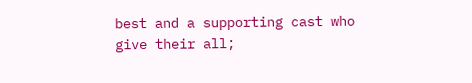best and a supporting cast who give their all;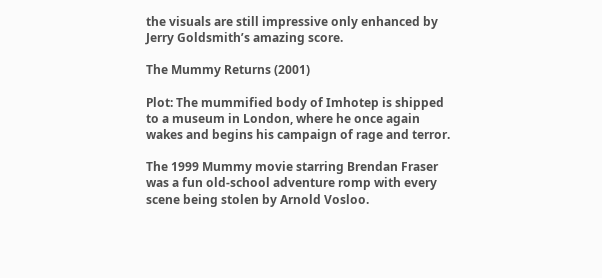the visuals are still impressive only enhanced by Jerry Goldsmith’s amazing score.

The Mummy Returns (2001)

Plot: The mummified body of Imhotep is shipped to a museum in London, where he once again wakes and begins his campaign of rage and terror.

The 1999 Mummy movie starring Brendan Fraser was a fun old-school adventure romp with every scene being stolen by Arnold Vosloo.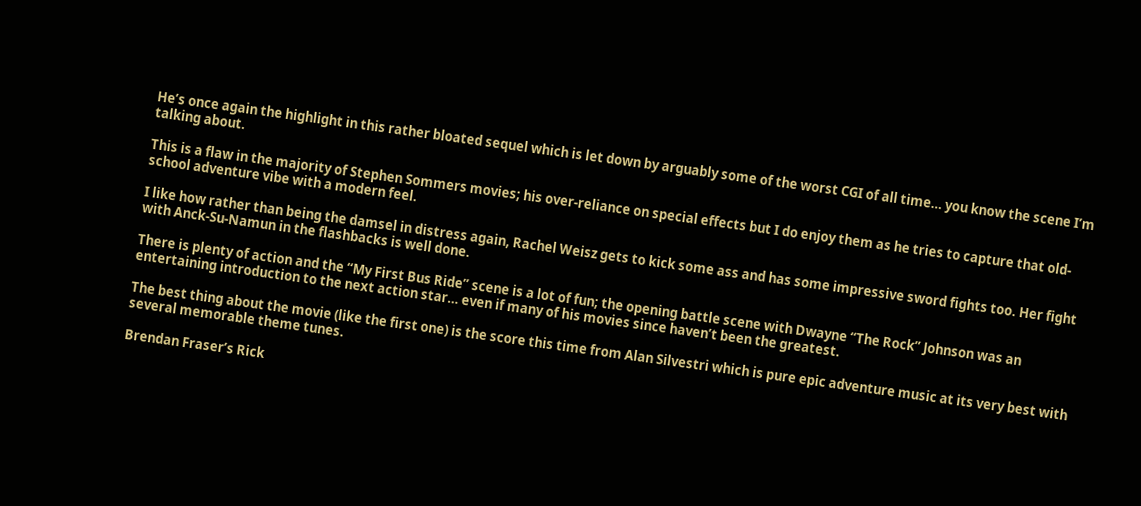He’s once again the highlight in this rather bloated sequel which is let down by arguably some of the worst CGI of all time… you know the scene I’m talking about.

This is a flaw in the majority of Stephen Sommers movies; his over-reliance on special effects but I do enjoy them as he tries to capture that old-school adventure vibe with a modern feel.

I like how rather than being the damsel in distress again, Rachel Weisz gets to kick some ass and has some impressive sword fights too. Her fight with Anck-Su-Namun in the flashbacks is well done.

There is plenty of action and the “My First Bus Ride” scene is a lot of fun; the opening battle scene with Dwayne “The Rock” Johnson was an entertaining introduction to the next action star… even if many of his movies since haven’t been the greatest.

The best thing about the movie (like the first one) is the score this time from Alan Silvestri which is pure epic adventure music at its very best with several memorable theme tunes.

Brendan Fraser’s Rick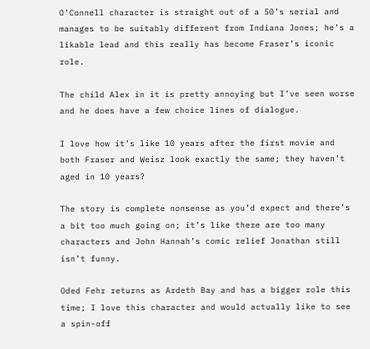O’Connell character is straight out of a 50’s serial and manages to be suitably different from Indiana Jones; he’s a likable lead and this really has become Fraser’s iconic role.

The child Alex in it is pretty annoying but I’ve seen worse and he does have a few choice lines of dialogue.

I love how it’s like 10 years after the first movie and both Fraser and Weisz look exactly the same; they haven’t aged in 10 years?

The story is complete nonsense as you’d expect and there’s a bit too much going on; it’s like there are too many characters and John Hannah’s comic relief Jonathan still isn’t funny.

Oded Fehr returns as Ardeth Bay and has a bigger role this time; I love this character and would actually like to see a spin-off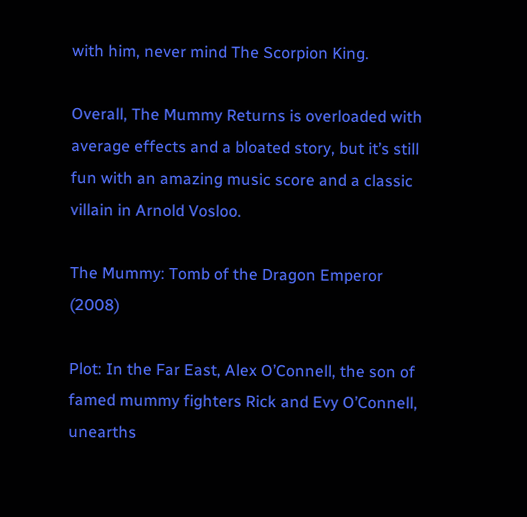with him, never mind The Scorpion King.

Overall, The Mummy Returns is overloaded with average effects and a bloated story, but it’s still fun with an amazing music score and a classic villain in Arnold Vosloo.

The Mummy: Tomb of the Dragon Emperor (2008)

Plot: In the Far East, Alex O’Connell, the son of famed mummy fighters Rick and Evy O’Connell, unearths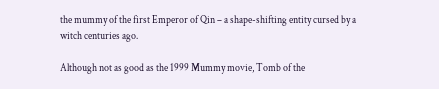the mummy of the first Emperor of Qin – a shape-shifting entity cursed by a witch centuries ago.

Although not as good as the 1999 Mummy movie, Tomb of the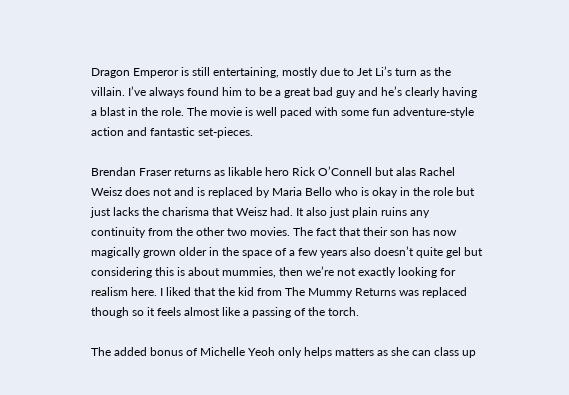Dragon Emperor is still entertaining, mostly due to Jet Li’s turn as the villain. I’ve always found him to be a great bad guy and he’s clearly having a blast in the role. The movie is well paced with some fun adventure-style action and fantastic set-pieces.

Brendan Fraser returns as likable hero Rick O’Connell but alas Rachel Weisz does not and is replaced by Maria Bello who is okay in the role but just lacks the charisma that Weisz had. It also just plain ruins any continuity from the other two movies. The fact that their son has now magically grown older in the space of a few years also doesn’t quite gel but considering this is about mummies, then we’re not exactly looking for realism here. I liked that the kid from The Mummy Returns was replaced though so it feels almost like a passing of the torch.

The added bonus of Michelle Yeoh only helps matters as she can class up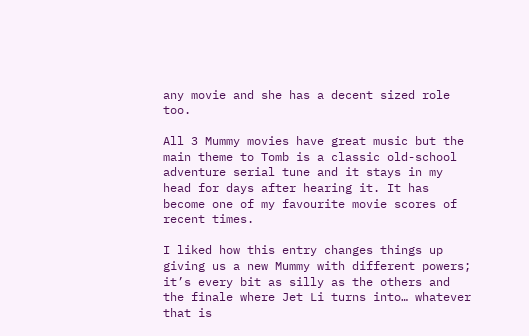any movie and she has a decent sized role too.

All 3 Mummy movies have great music but the main theme to Tomb is a classic old-school adventure serial tune and it stays in my head for days after hearing it. It has become one of my favourite movie scores of recent times.

I liked how this entry changes things up giving us a new Mummy with different powers; it’s every bit as silly as the others and the finale where Jet Li turns into… whatever that is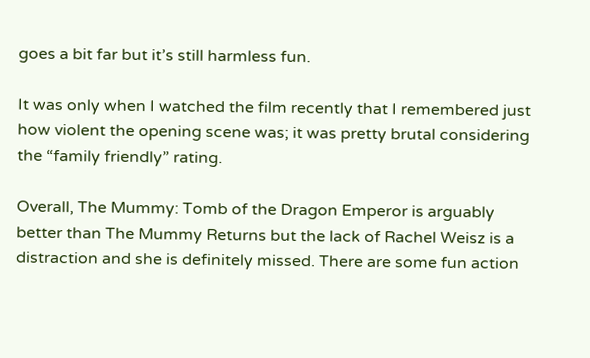goes a bit far but it’s still harmless fun.

It was only when I watched the film recently that I remembered just how violent the opening scene was; it was pretty brutal considering the “family friendly” rating.

Overall, The Mummy: Tomb of the Dragon Emperor is arguably better than The Mummy Returns but the lack of Rachel Weisz is a distraction and she is definitely missed. There are some fun action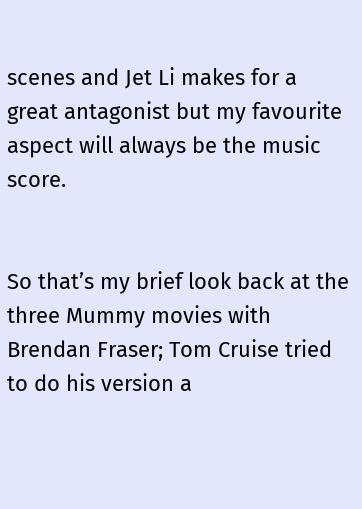scenes and Jet Li makes for a great antagonist but my favourite aspect will always be the music score.


So that’s my brief look back at the three Mummy movies with Brendan Fraser; Tom Cruise tried to do his version a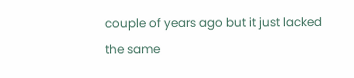couple of years ago but it just lacked the same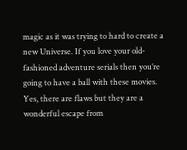magic as it was trying to hard to create a new Universe. If you love your old-fashioned adventure serials then you’re going to have a ball with these movies. Yes, there are flaws but they are a wonderful escape from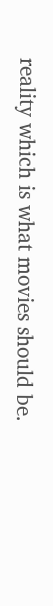reality which is what movies should be.